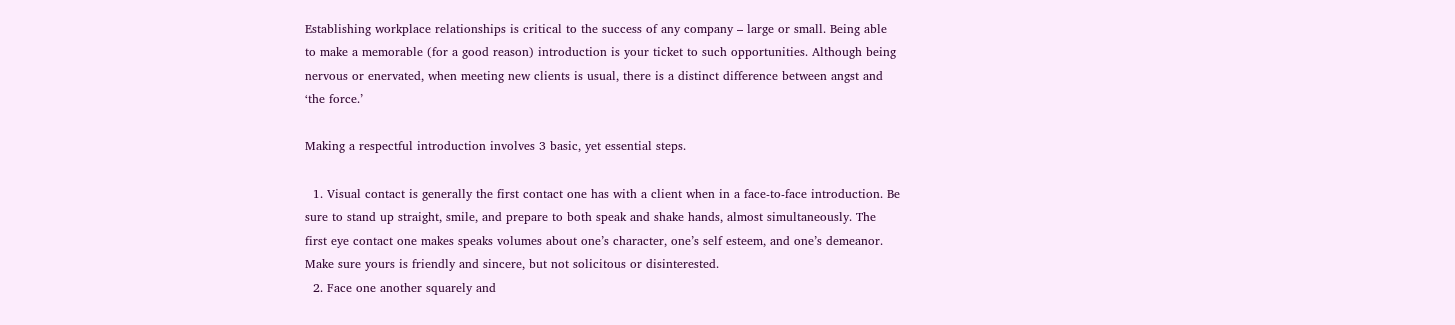Establishing workplace relationships is critical to the success of any company – large or small. Being able to make a memorable (for a good reason) introduction is your ticket to such opportunities. Although being nervous or enervated, when meeting new clients is usual, there is a distinct difference between angst and ‘the force.’

Making a respectful introduction involves 3 basic, yet essential steps.

  1. Visual contact is generally the first contact one has with a client when in a face-to-face introduction. Be sure to stand up straight, smile, and prepare to both speak and shake hands, almost simultaneously. The first eye contact one makes speaks volumes about one’s character, one’s self esteem, and one’s demeanor. Make sure yours is friendly and sincere, but not solicitous or disinterested.
  2. Face one another squarely and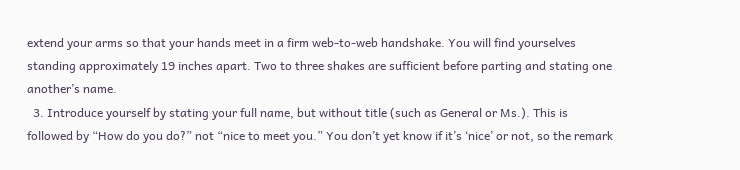extend your arms so that your hands meet in a firm web-to-web handshake. You will find yourselves standing approximately 19 inches apart. Two to three shakes are sufficient before parting and stating one another’s name.
  3. Introduce yourself by stating your full name, but without title (such as General or Ms.). This is followed by “How do you do?” not “nice to meet you.” You don’t yet know if it’s ‘nice’ or not, so the remark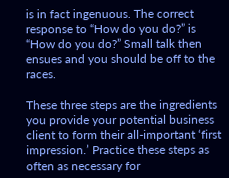is in fact ingenuous. The correct response to “How do you do?” is “How do you do?” Small talk then ensues and you should be off to the races.

These three steps are the ingredients you provide your potential business client to form their all-important ‘first impression.’ Practice these steps as often as necessary for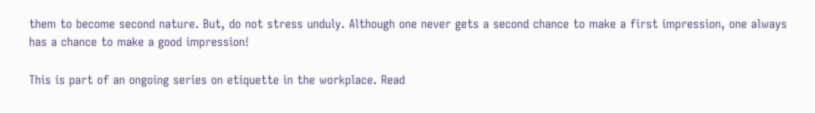them to become second nature. But, do not stress unduly. Although one never gets a second chance to make a first impression, one always has a chance to make a good impression!

This is part of an ongoing series on etiquette in the workplace. Read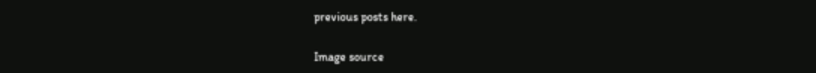previous posts here.

Image source